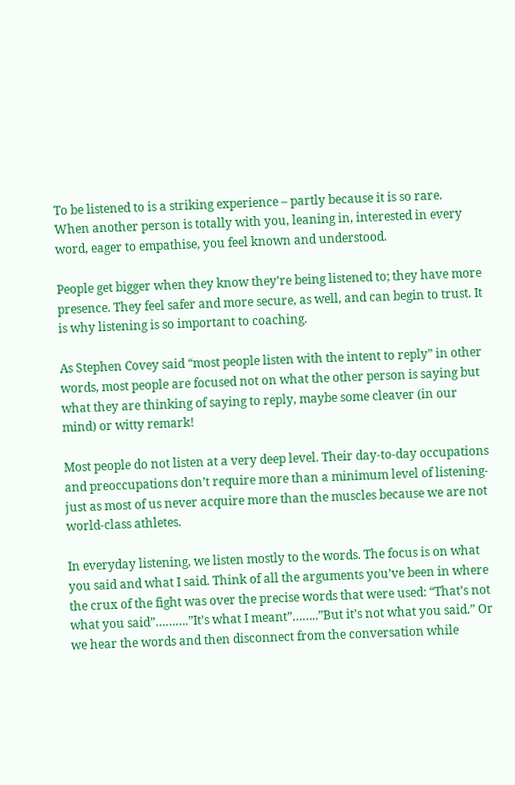To be listened to is a striking experience – partly because it is so rare. When another person is totally with you, leaning in, interested in every word, eager to empathise, you feel known and understood.

People get bigger when they know they’re being listened to; they have more presence. They feel safer and more secure, as well, and can begin to trust. It is why listening is so important to coaching.

As Stephen Covey said “most people listen with the intent to reply” in other words, most people are focused not on what the other person is saying but what they are thinking of saying to reply, maybe some cleaver (in our mind) or witty remark!

Most people do not listen at a very deep level. Their day-to-day occupations and preoccupations don’t require more than a minimum level of listening-just as most of us never acquire more than the muscles because we are not world-class athletes.

In everyday listening, we listen mostly to the words. The focus is on what you said and what I said. Think of all the arguments you’ve been in where the crux of the fight was over the precise words that were used: “That’s not what you said”……….”It’s what I meant”……..”But it’s not what you said.” Or we hear the words and then disconnect from the conversation while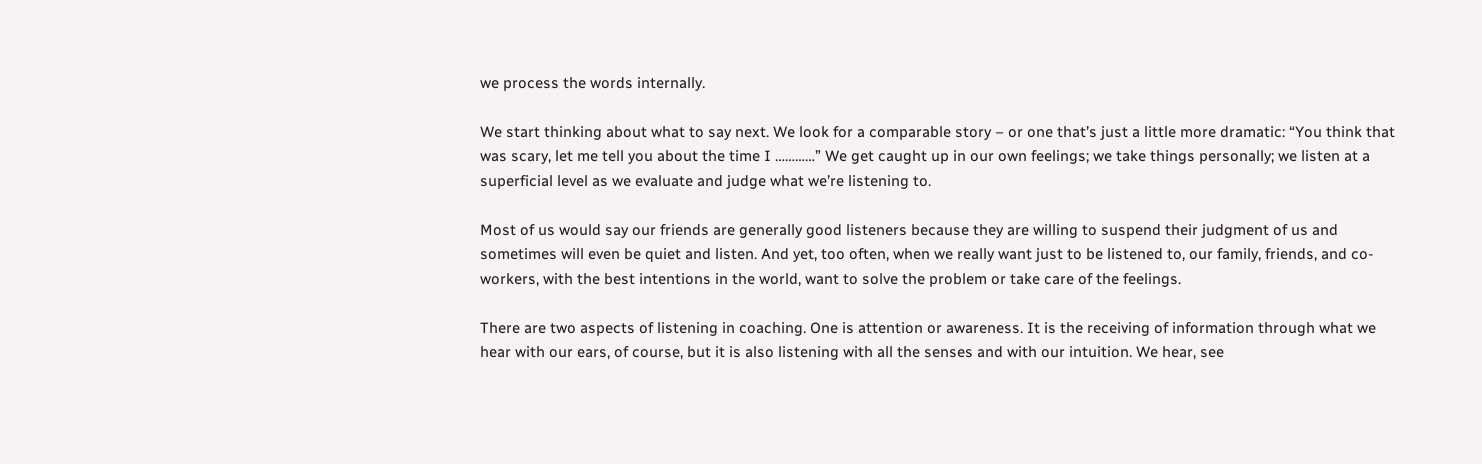we process the words internally.

We start thinking about what to say next. We look for a comparable story – or one that’s just a little more dramatic: “You think that was scary, let me tell you about the time I …………” We get caught up in our own feelings; we take things personally; we listen at a superficial level as we evaluate and judge what we’re listening to.

Most of us would say our friends are generally good listeners because they are willing to suspend their judgment of us and sometimes will even be quiet and listen. And yet, too often, when we really want just to be listened to, our family, friends, and co-workers, with the best intentions in the world, want to solve the problem or take care of the feelings.

There are two aspects of listening in coaching. One is attention or awareness. It is the receiving of information through what we hear with our ears, of course, but it is also listening with all the senses and with our intuition. We hear, see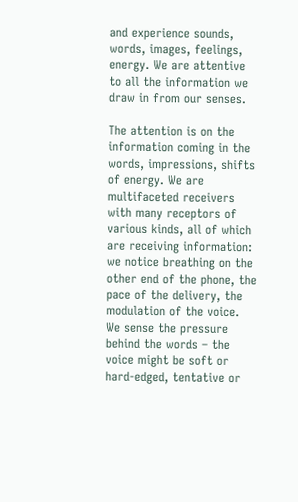and experience sounds, words, images, feelings, energy. We are attentive to all the information we draw in from our senses.

The attention is on the information coming in the words, impressions, shifts of energy. We are multifaceted receivers with many receptors of various kinds, all of which are receiving information: we notice breathing on the other end of the phone, the pace of the delivery, the modulation of the voice. We sense the pressure behind the words – the voice might be soft or hard-edged, tentative or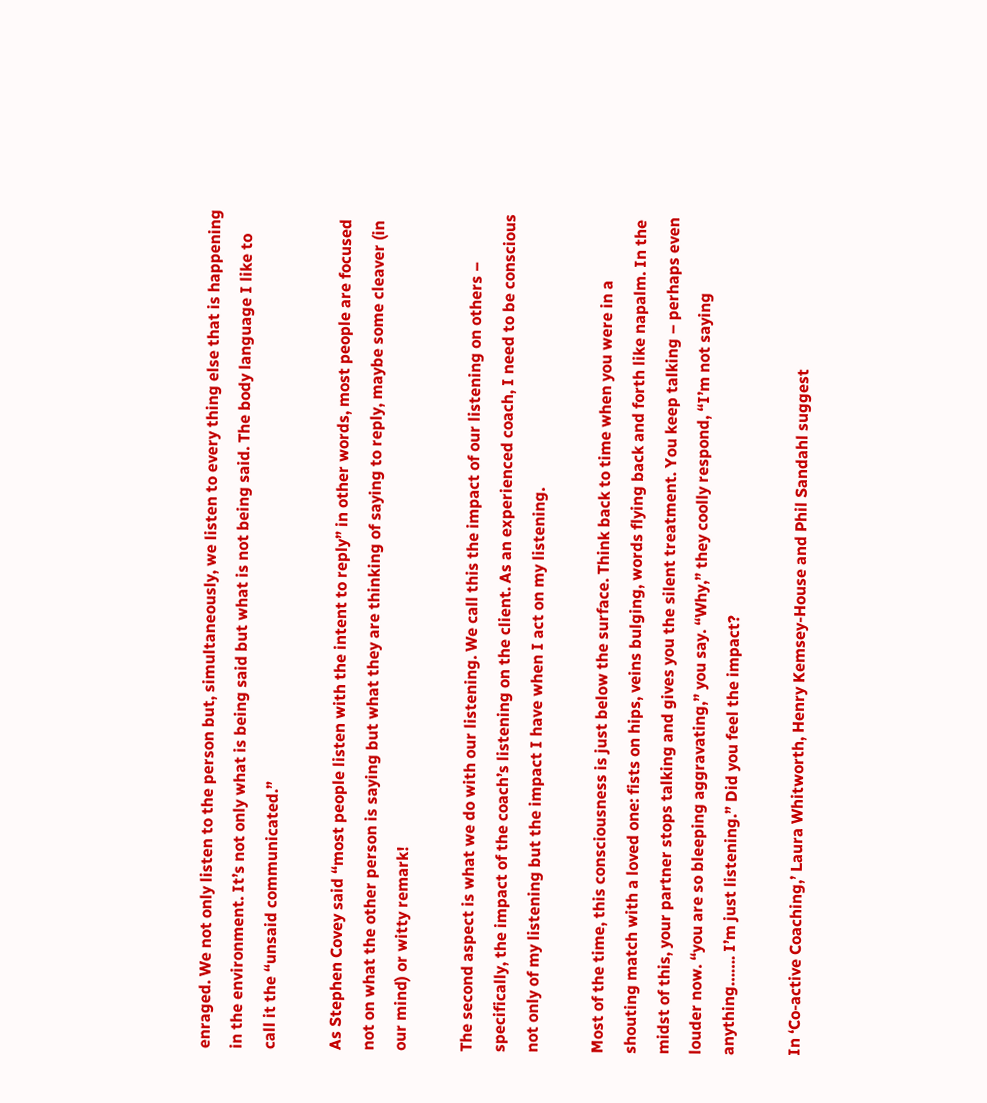enraged. We not only listen to the person but, simultaneously, we listen to every thing else that is happening in the environment. It’s not only what is being said but what is not being said. The body language I like to call it the “unsaid communicated.”

As Stephen Covey said “most people listen with the intent to reply” in other words, most people are focused not on what the other person is saying but what they are thinking of saying to reply, maybe some cleaver (in our mind) or witty remark!

The second aspect is what we do with our listening. We call this the impact of our listening on others – specifically, the impact of the coach’s listening on the client. As an experienced coach, I need to be conscious not only of my listening but the impact I have when I act on my listening.

Most of the time, this consciousness is just below the surface. Think back to time when you were in a shouting match with a loved one: fists on hips, veins bulging, words flying back and forth like napalm. In the midst of this, your partner stops talking and gives you the silent treatment. You keep talking – perhaps even louder now. “you are so bleeping aggravating,” you say. “Why,” they coolly respond, “I’m not saying anything……. I’m just listening.” Did you feel the impact?

In ‘Co-active Coaching,’ Laura Whitworth, Henry Kemsey-House and Phil Sandahl suggest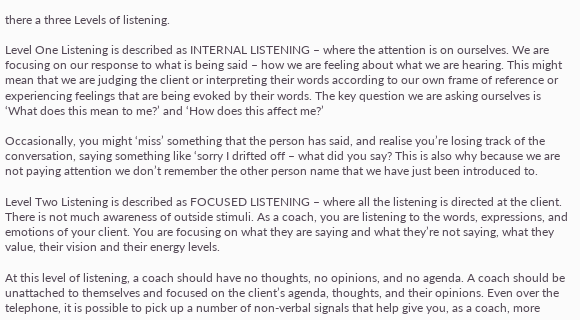there a three Levels of listening.

Level One Listening is described as INTERNAL LISTENING – where the attention is on ourselves. We are focusing on our response to what is being said – how we are feeling about what we are hearing. This might mean that we are judging the client or interpreting their words according to our own frame of reference or experiencing feelings that are being evoked by their words. The key question we are asking ourselves is ‘What does this mean to me?’ and ‘How does this affect me?’

Occasionally, you might ‘miss’ something that the person has said, and realise you’re losing track of the conversation, saying something like ‘sorry I drifted off – what did you say? This is also why because we are not paying attention we don’t remember the other person name that we have just been introduced to.

Level Two Listening is described as FOCUSED LISTENING – where all the listening is directed at the client. There is not much awareness of outside stimuli. As a coach, you are listening to the words, expressions, and emotions of your client. You are focusing on what they are saying and what they’re not saying, what they value, their vision and their energy levels.

At this level of listening, a coach should have no thoughts, no opinions, and no agenda. A coach should be unattached to themselves and focused on the client’s agenda, thoughts, and their opinions. Even over the telephone, it is possible to pick up a number of non-verbal signals that help give you, as a coach, more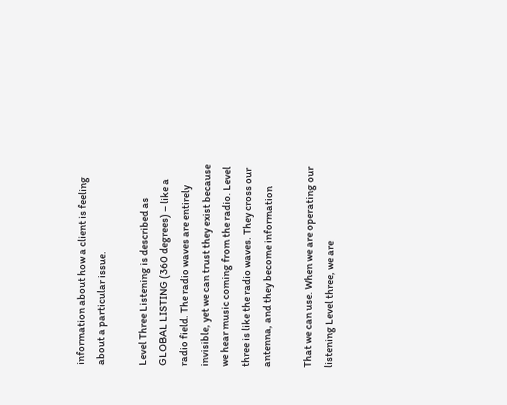information about how a client is feeling about a particular issue.

Level Three Listening is described as GLOBAL LISTING (360 degrees) – like a radio field. The radio waves are entirely invisible, yet we can trust they exist because we hear music coming from the radio. Level three is like the radio waves. They cross our antenna, and they become information

That we can use. When we are operating our listening Level three, we are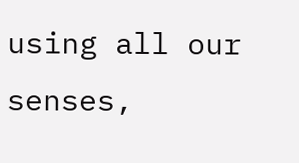using all our senses,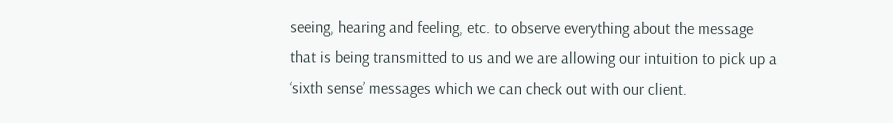seeing, hearing and feeling, etc. to observe everything about the message that is being transmitted to us and we are allowing our intuition to pick up a ‘sixth sense’ messages which we can check out with our client.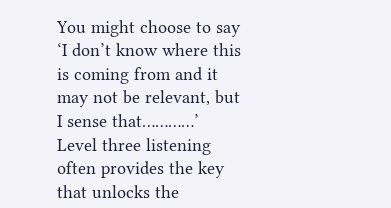You might choose to say ‘I don’t know where this is coming from and it may not be relevant, but I sense that…………’ Level three listening often provides the key that unlocks the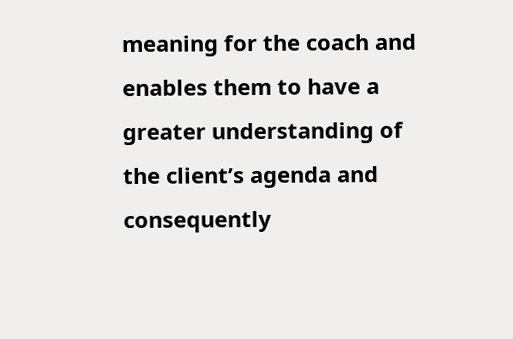meaning for the coach and enables them to have a greater understanding of the client’s agenda and consequently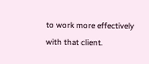to work more effectively with that client.